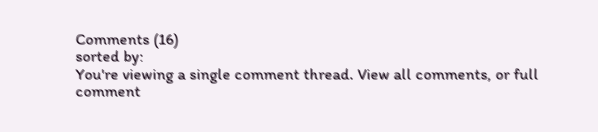Comments (16)
sorted by:
You're viewing a single comment thread. View all comments, or full comment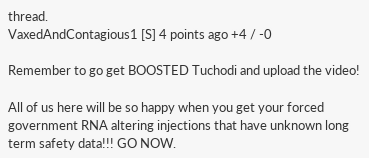thread.
VaxedAndContagious1 [S] 4 points ago +4 / -0

Remember to go get BOOSTED Tuchodi and upload the video!

All of us here will be so happy when you get your forced government RNA altering injections that have unknown long term safety data!!! GO NOW.